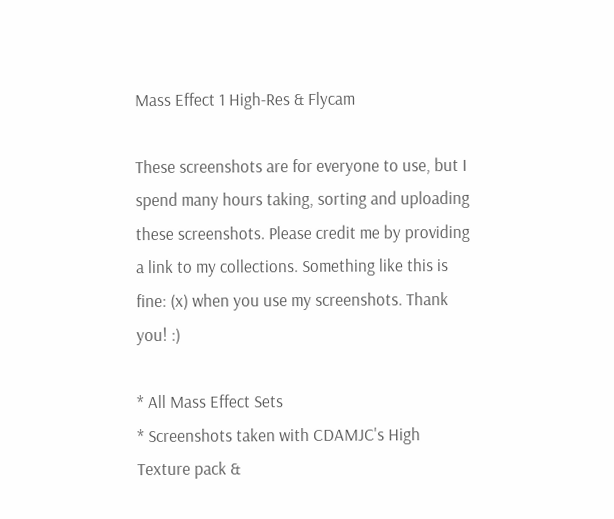Mass Effect 1 High-Res & Flycam

These screenshots are for everyone to use, but I spend many hours taking, sorting and uploading these screenshots. Please credit me by providing a link to my collections. Something like this is fine: (x) when you use my screenshots. Thank you! :)

* All Mass Effect Sets
* Screenshots taken with CDAMJC's High Texture pack &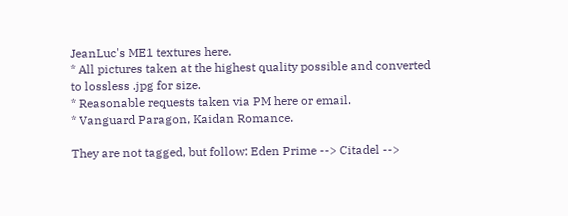JeanLuc's ME1 textures here.
* All pictures taken at the highest quality possible and converted to lossless .jpg for size.
* Reasonable requests taken via PM here or email.
* Vanguard Paragon, Kaidan Romance.

They are not tagged, but follow: Eden Prime --> Citadel -->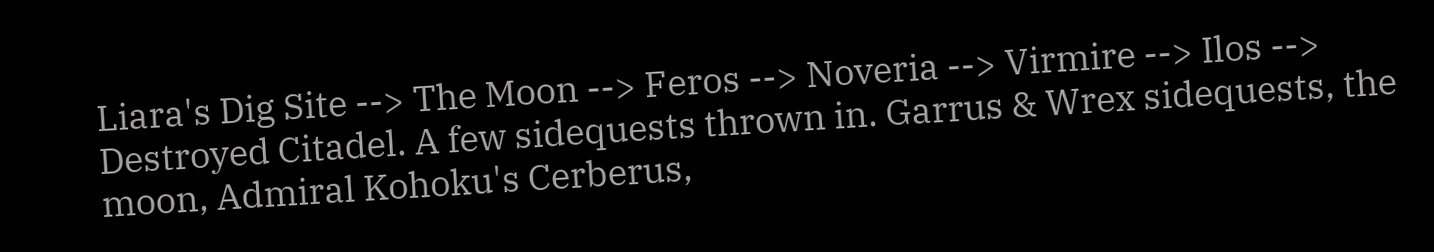Liara's Dig Site --> The Moon --> Feros --> Noveria --> Virmire --> Ilos --> Destroyed Citadel. A few sidequests thrown in. Garrus & Wrex sidequests, the moon, Admiral Kohoku's Cerberus,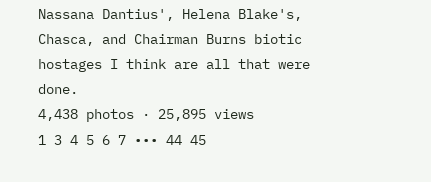Nassana Dantius', Helena Blake's, Chasca, and Chairman Burns biotic hostages I think are all that were done.
4,438 photos · 25,895 views
1 3 4 5 6 7 ••• 44 45